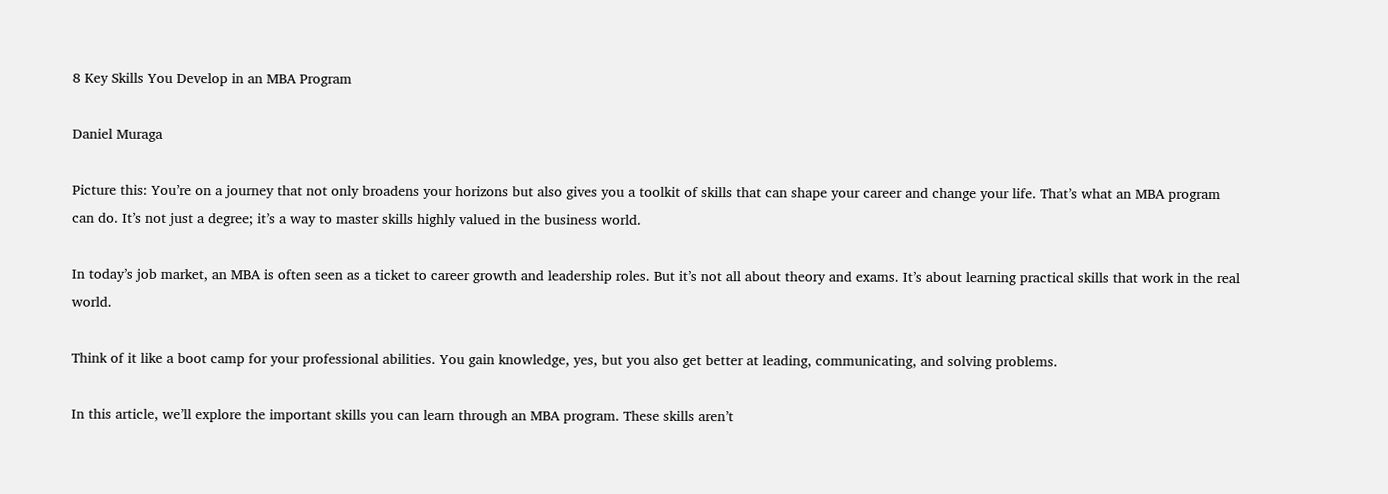8 Key Skills You Develop in an MBA Program

Daniel Muraga

Picture this: You’re on a journey that not only broadens your horizons but also gives you a toolkit of skills that can shape your career and change your life. That’s what an MBA program can do. It’s not just a degree; it’s a way to master skills highly valued in the business world.

In today’s job market, an MBA is often seen as a ticket to career growth and leadership roles. But it’s not all about theory and exams. It’s about learning practical skills that work in the real world.

Think of it like a boot camp for your professional abilities. You gain knowledge, yes, but you also get better at leading, communicating, and solving problems.

In this article, we’ll explore the important skills you can learn through an MBA program. These skills aren’t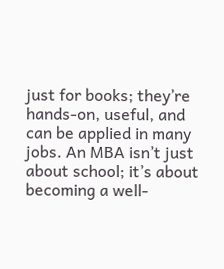just for books; they’re hands-on, useful, and can be applied in many jobs. An MBA isn’t just about school; it’s about becoming a well-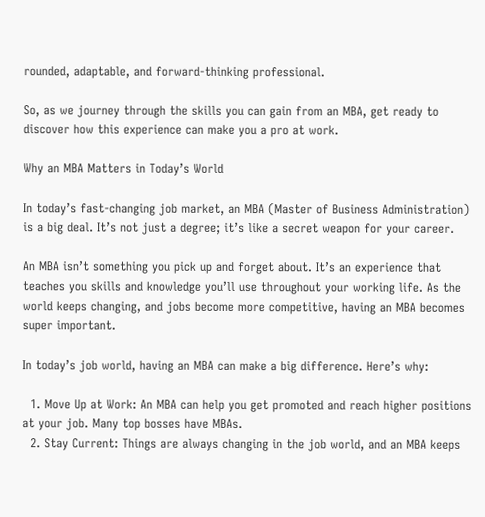rounded, adaptable, and forward-thinking professional.

So, as we journey through the skills you can gain from an MBA, get ready to discover how this experience can make you a pro at work.

Why an MBA Matters in Today’s World

In today’s fast-changing job market, an MBA (Master of Business Administration) is a big deal. It’s not just a degree; it’s like a secret weapon for your career.

An MBA isn’t something you pick up and forget about. It’s an experience that teaches you skills and knowledge you’ll use throughout your working life. As the world keeps changing, and jobs become more competitive, having an MBA becomes super important.

In today’s job world, having an MBA can make a big difference. Here’s why:

  1. Move Up at Work: An MBA can help you get promoted and reach higher positions at your job. Many top bosses have MBAs.
  2. Stay Current: Things are always changing in the job world, and an MBA keeps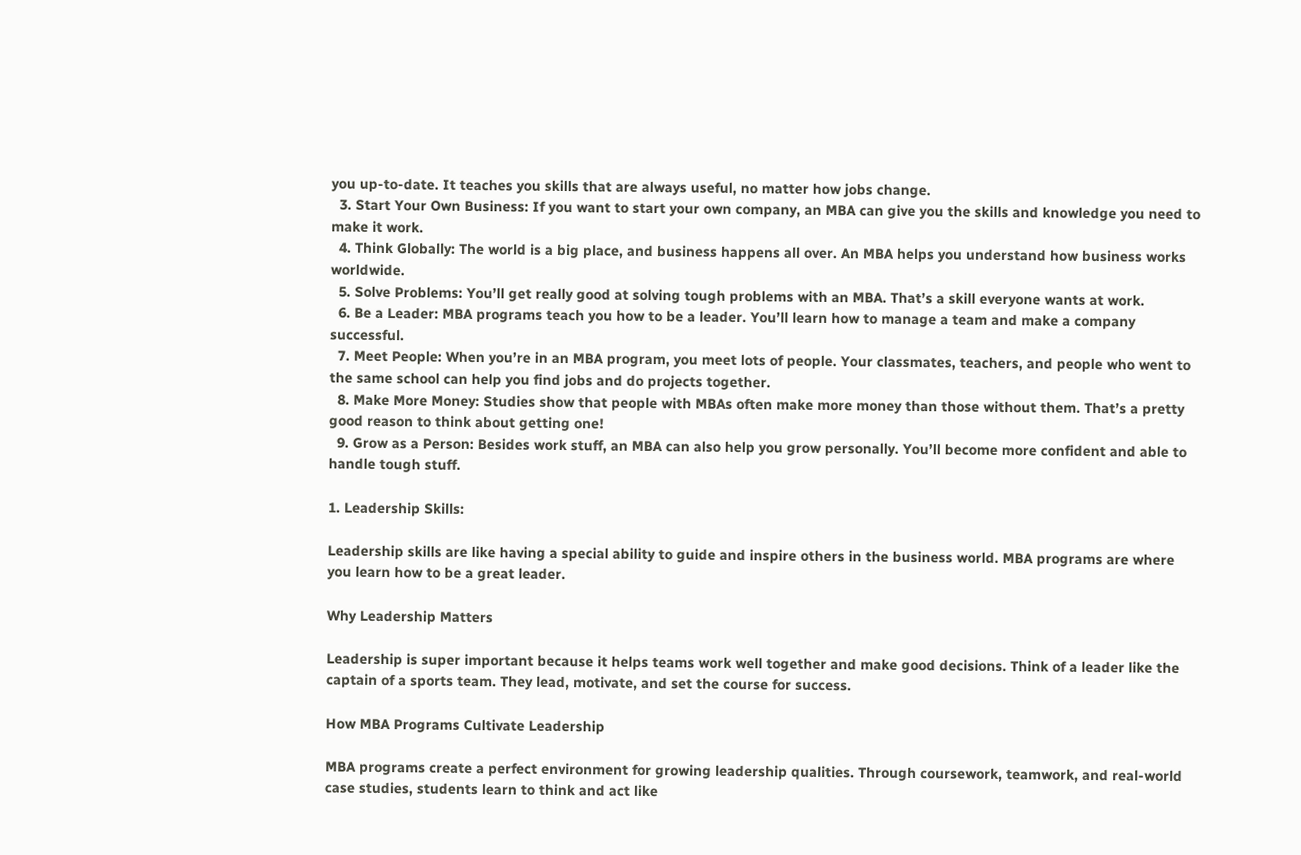you up-to-date. It teaches you skills that are always useful, no matter how jobs change.
  3. Start Your Own Business: If you want to start your own company, an MBA can give you the skills and knowledge you need to make it work.
  4. Think Globally: The world is a big place, and business happens all over. An MBA helps you understand how business works worldwide.
  5. Solve Problems: You’ll get really good at solving tough problems with an MBA. That’s a skill everyone wants at work.
  6. Be a Leader: MBA programs teach you how to be a leader. You’ll learn how to manage a team and make a company successful.
  7. Meet People: When you’re in an MBA program, you meet lots of people. Your classmates, teachers, and people who went to the same school can help you find jobs and do projects together.
  8. Make More Money: Studies show that people with MBAs often make more money than those without them. That’s a pretty good reason to think about getting one!
  9. Grow as a Person: Besides work stuff, an MBA can also help you grow personally. You’ll become more confident and able to handle tough stuff.

1. Leadership Skills:

Leadership skills are like having a special ability to guide and inspire others in the business world. MBA programs are where you learn how to be a great leader.

Why Leadership Matters

Leadership is super important because it helps teams work well together and make good decisions. Think of a leader like the captain of a sports team. They lead, motivate, and set the course for success.

How MBA Programs Cultivate Leadership

MBA programs create a perfect environment for growing leadership qualities. Through coursework, teamwork, and real-world case studies, students learn to think and act like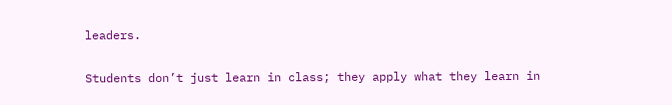leaders.

Students don’t just learn in class; they apply what they learn in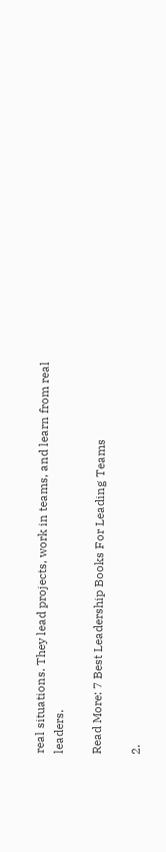real situations. They lead projects, work in teams, and learn from real leaders.

Read More: 7 Best Leadership Books For Leading Teams

2.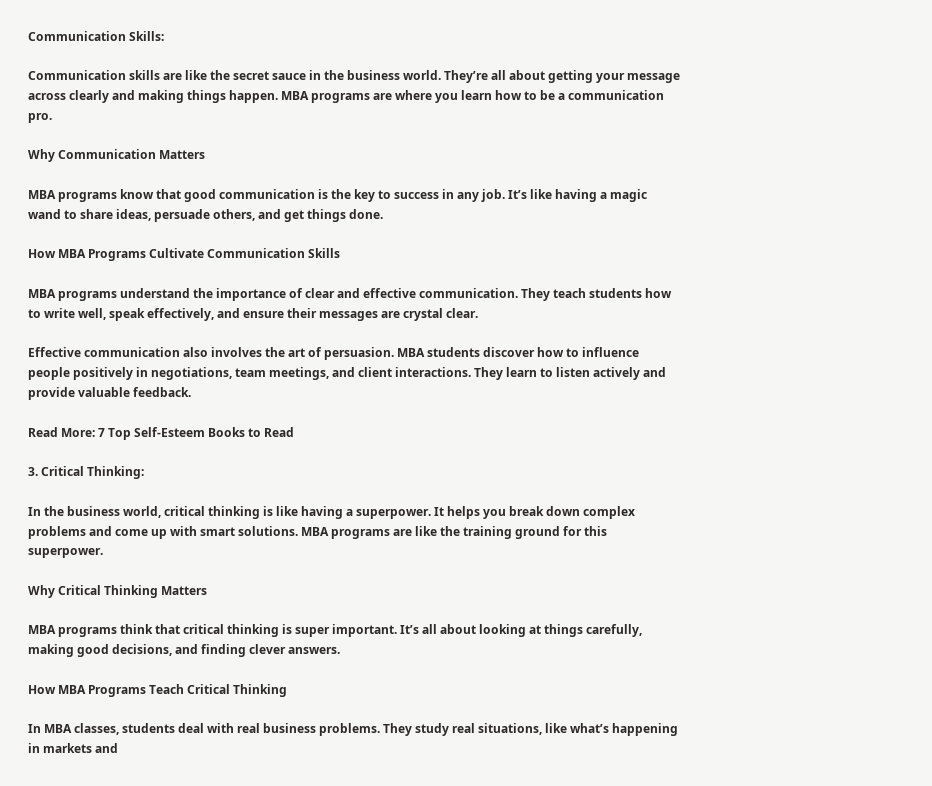Communication Skills:

Communication skills are like the secret sauce in the business world. They’re all about getting your message across clearly and making things happen. MBA programs are where you learn how to be a communication pro.

Why Communication Matters

MBA programs know that good communication is the key to success in any job. It’s like having a magic wand to share ideas, persuade others, and get things done.

How MBA Programs Cultivate Communication Skills

MBA programs understand the importance of clear and effective communication. They teach students how to write well, speak effectively, and ensure their messages are crystal clear.

Effective communication also involves the art of persuasion. MBA students discover how to influence people positively in negotiations, team meetings, and client interactions. They learn to listen actively and provide valuable feedback.

Read More: 7 Top Self-Esteem Books to Read

3. Critical Thinking:

In the business world, critical thinking is like having a superpower. It helps you break down complex problems and come up with smart solutions. MBA programs are like the training ground for this superpower.

Why Critical Thinking Matters

MBA programs think that critical thinking is super important. It’s all about looking at things carefully, making good decisions, and finding clever answers.

How MBA Programs Teach Critical Thinking

In MBA classes, students deal with real business problems. They study real situations, like what’s happening in markets and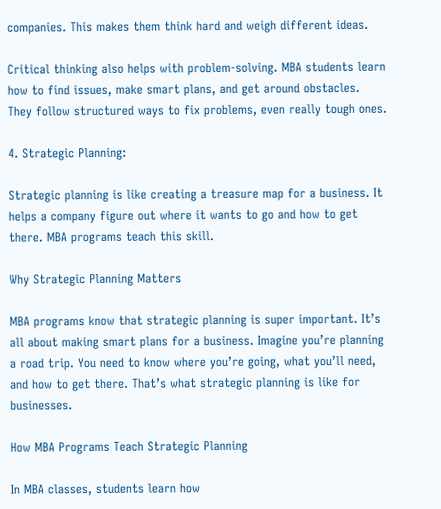companies. This makes them think hard and weigh different ideas.

Critical thinking also helps with problem-solving. MBA students learn how to find issues, make smart plans, and get around obstacles. They follow structured ways to fix problems, even really tough ones.

4. Strategic Planning:

Strategic planning is like creating a treasure map for a business. It helps a company figure out where it wants to go and how to get there. MBA programs teach this skill.

Why Strategic Planning Matters

MBA programs know that strategic planning is super important. It’s all about making smart plans for a business. Imagine you’re planning a road trip. You need to know where you’re going, what you’ll need, and how to get there. That’s what strategic planning is like for businesses.

How MBA Programs Teach Strategic Planning

In MBA classes, students learn how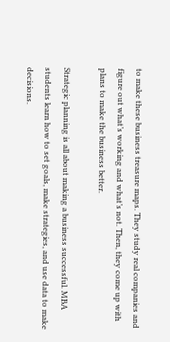to make these business treasure maps. They study real companies and figure out what’s working and what’s not. Then, they come up with plans to make the business better.

Strategic planning is all about making a business successful. MBA students learn how to set goals, make strategies, and use data to make decisions.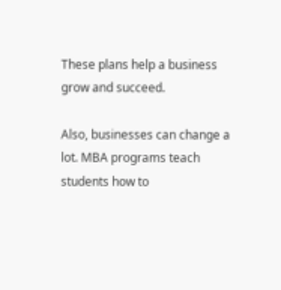These plans help a business grow and succeed.

Also, businesses can change a lot. MBA programs teach students how to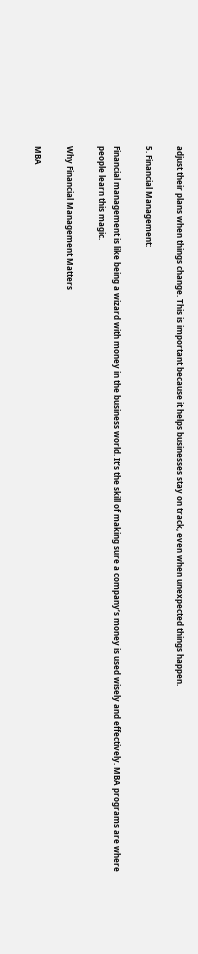adjust their plans when things change. This is important because it helps businesses stay on track, even when unexpected things happen.

5. Financial Management:

Financial management is like being a wizard with money in the business world. It’s the skill of making sure a company’s money is used wisely and effectively. MBA programs are where people learn this magic.

Why Financial Management Matters

MBA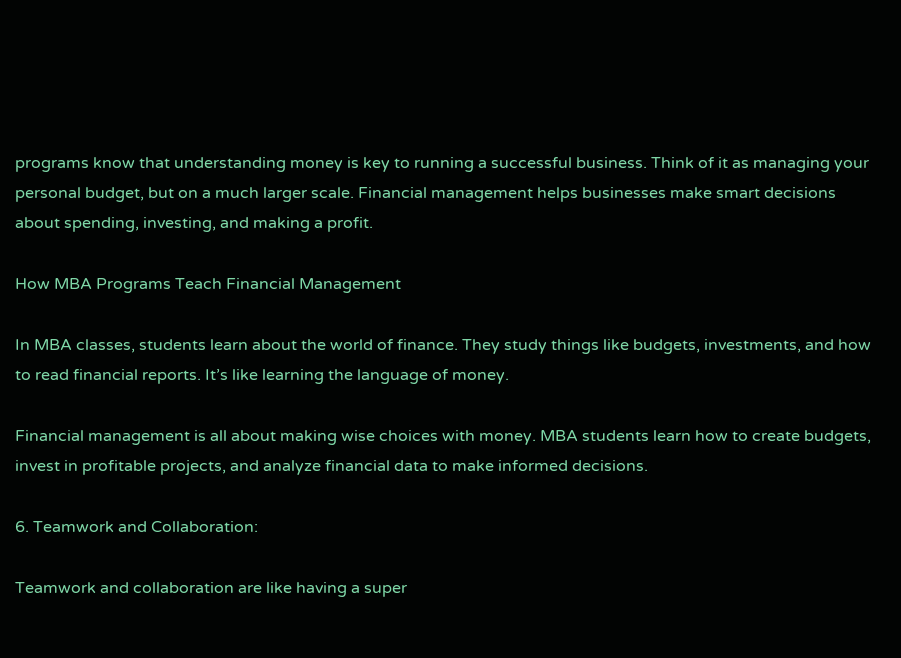programs know that understanding money is key to running a successful business. Think of it as managing your personal budget, but on a much larger scale. Financial management helps businesses make smart decisions about spending, investing, and making a profit.

How MBA Programs Teach Financial Management

In MBA classes, students learn about the world of finance. They study things like budgets, investments, and how to read financial reports. It’s like learning the language of money.

Financial management is all about making wise choices with money. MBA students learn how to create budgets, invest in profitable projects, and analyze financial data to make informed decisions.

6. Teamwork and Collaboration:

Teamwork and collaboration are like having a super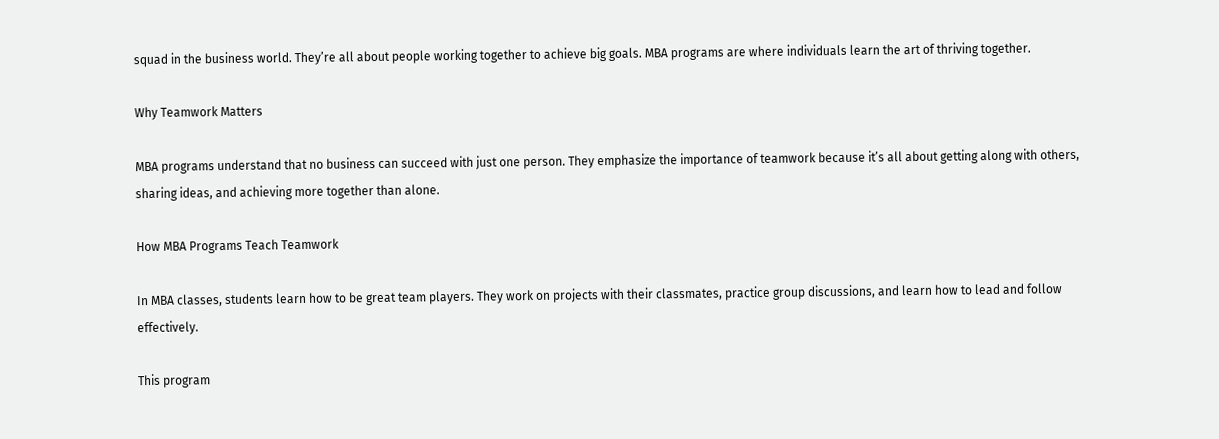squad in the business world. They’re all about people working together to achieve big goals. MBA programs are where individuals learn the art of thriving together.

Why Teamwork Matters

MBA programs understand that no business can succeed with just one person. They emphasize the importance of teamwork because it’s all about getting along with others, sharing ideas, and achieving more together than alone.

How MBA Programs Teach Teamwork

In MBA classes, students learn how to be great team players. They work on projects with their classmates, practice group discussions, and learn how to lead and follow effectively.

This program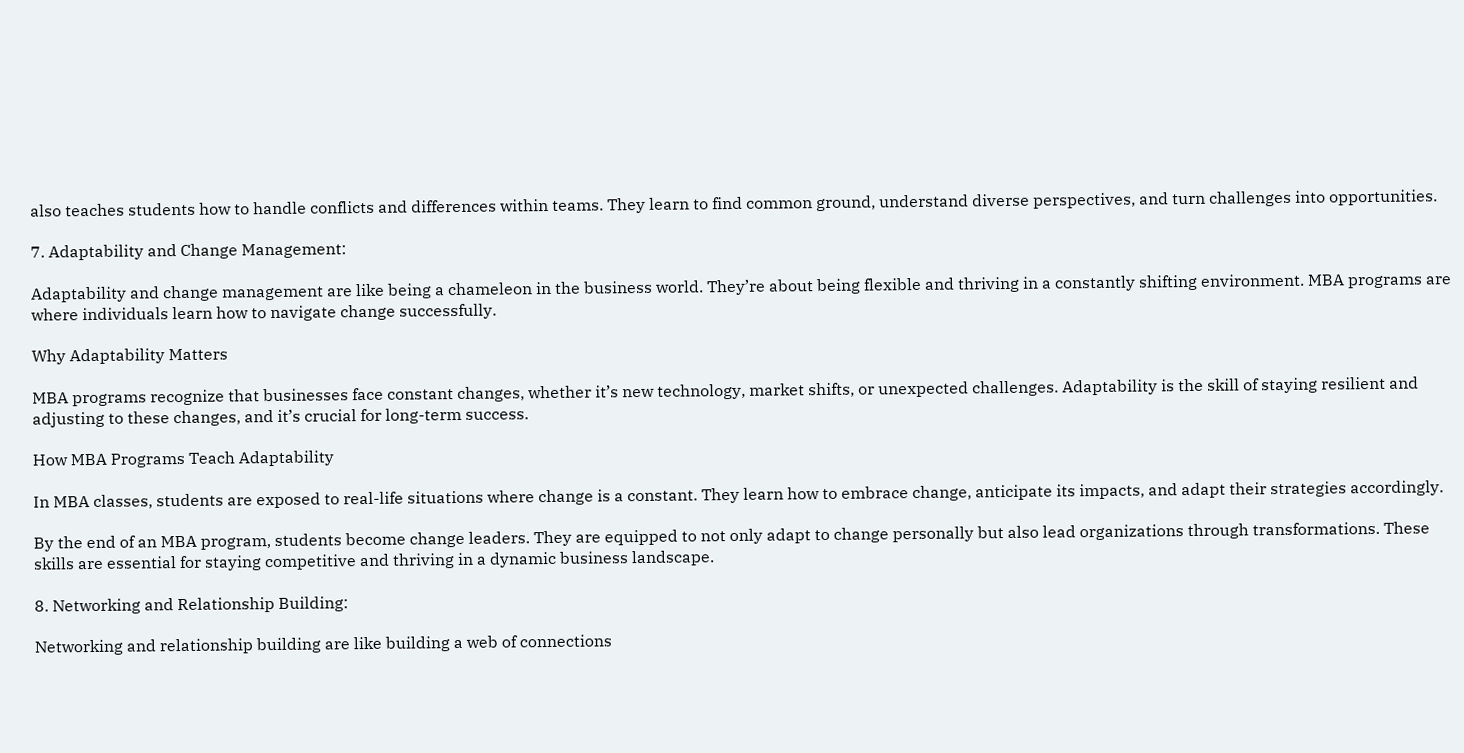also teaches students how to handle conflicts and differences within teams. They learn to find common ground, understand diverse perspectives, and turn challenges into opportunities.

7. Adaptability and Change Management:

Adaptability and change management are like being a chameleon in the business world. They’re about being flexible and thriving in a constantly shifting environment. MBA programs are where individuals learn how to navigate change successfully.

Why Adaptability Matters

MBA programs recognize that businesses face constant changes, whether it’s new technology, market shifts, or unexpected challenges. Adaptability is the skill of staying resilient and adjusting to these changes, and it’s crucial for long-term success.

How MBA Programs Teach Adaptability

In MBA classes, students are exposed to real-life situations where change is a constant. They learn how to embrace change, anticipate its impacts, and adapt their strategies accordingly.

By the end of an MBA program, students become change leaders. They are equipped to not only adapt to change personally but also lead organizations through transformations. These skills are essential for staying competitive and thriving in a dynamic business landscape.

8. Networking and Relationship Building:

Networking and relationship building are like building a web of connections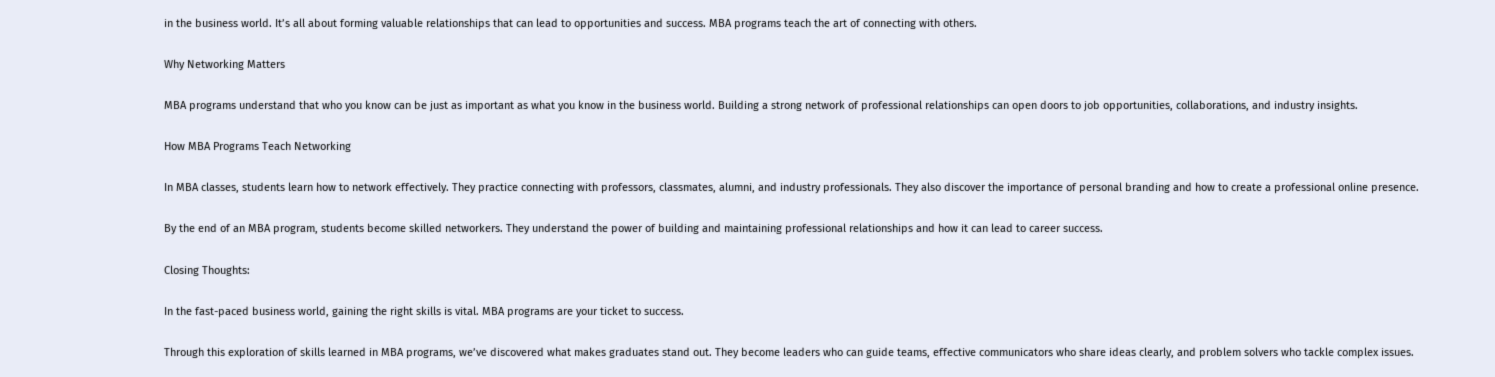in the business world. It’s all about forming valuable relationships that can lead to opportunities and success. MBA programs teach the art of connecting with others.

Why Networking Matters

MBA programs understand that who you know can be just as important as what you know in the business world. Building a strong network of professional relationships can open doors to job opportunities, collaborations, and industry insights.

How MBA Programs Teach Networking

In MBA classes, students learn how to network effectively. They practice connecting with professors, classmates, alumni, and industry professionals. They also discover the importance of personal branding and how to create a professional online presence.

By the end of an MBA program, students become skilled networkers. They understand the power of building and maintaining professional relationships and how it can lead to career success.

Closing Thoughts:

In the fast-paced business world, gaining the right skills is vital. MBA programs are your ticket to success.

Through this exploration of skills learned in MBA programs, we’ve discovered what makes graduates stand out. They become leaders who can guide teams, effective communicators who share ideas clearly, and problem solvers who tackle complex issues.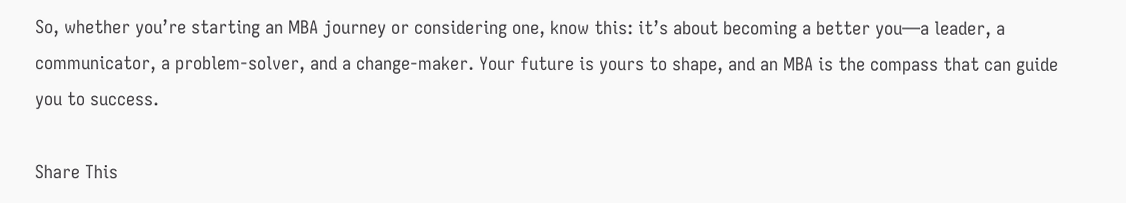So, whether you’re starting an MBA journey or considering one, know this: it’s about becoming a better you—a leader, a communicator, a problem-solver, and a change-maker. Your future is yours to shape, and an MBA is the compass that can guide you to success.

Share This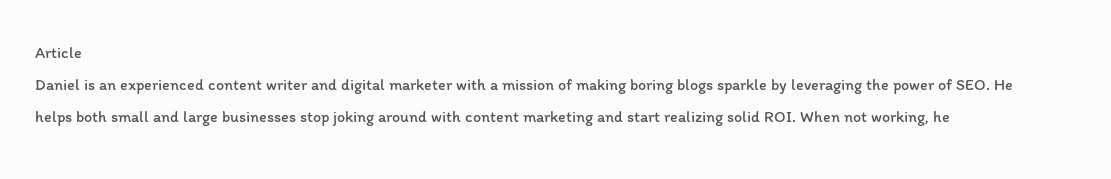Article
Daniel is an experienced content writer and digital marketer with a mission of making boring blogs sparkle by leveraging the power of SEO. He helps both small and large businesses stop joking around with content marketing and start realizing solid ROI. When not working, he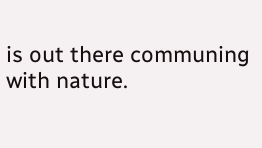is out there communing with nature.